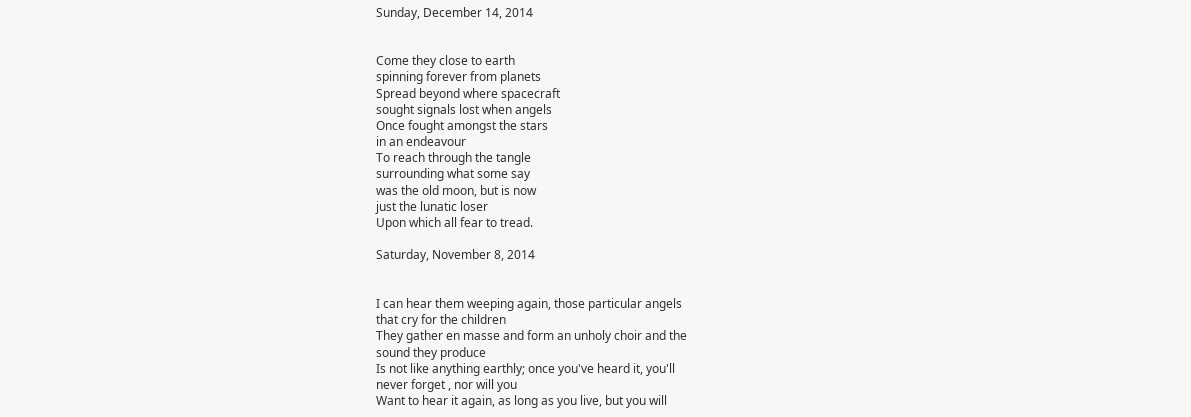Sunday, December 14, 2014


Come they close to earth
spinning forever from planets
Spread beyond where spacecraft
sought signals lost when angels
Once fought amongst the stars
in an endeavour
To reach through the tangle
surrounding what some say
was the old moon, but is now
just the lunatic loser
Upon which all fear to tread.

Saturday, November 8, 2014


I can hear them weeping again, those particular angels
that cry for the children
They gather en masse and form an unholy choir and the
sound they produce
Is not like anything earthly; once you've heard it, you'll
never forget , nor will you
Want to hear it again, as long as you live, but you will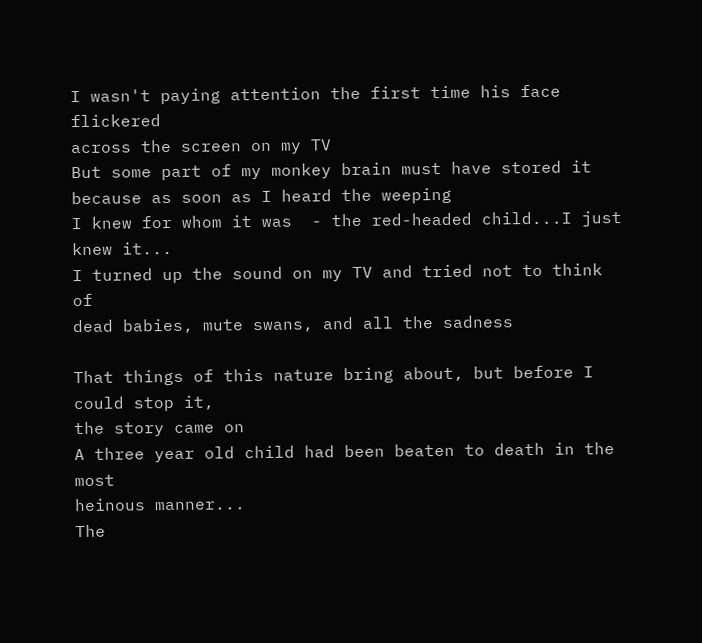I wasn't paying attention the first time his face flickered
across the screen on my TV
But some part of my monkey brain must have stored it
because as soon as I heard the weeping
I knew for whom it was  - the red-headed child...I just
knew it...
I turned up the sound on my TV and tried not to think of
dead babies, mute swans, and all the sadness

That things of this nature bring about, but before I could stop it,
the story came on
A three year old child had been beaten to death in the most
heinous manner...
The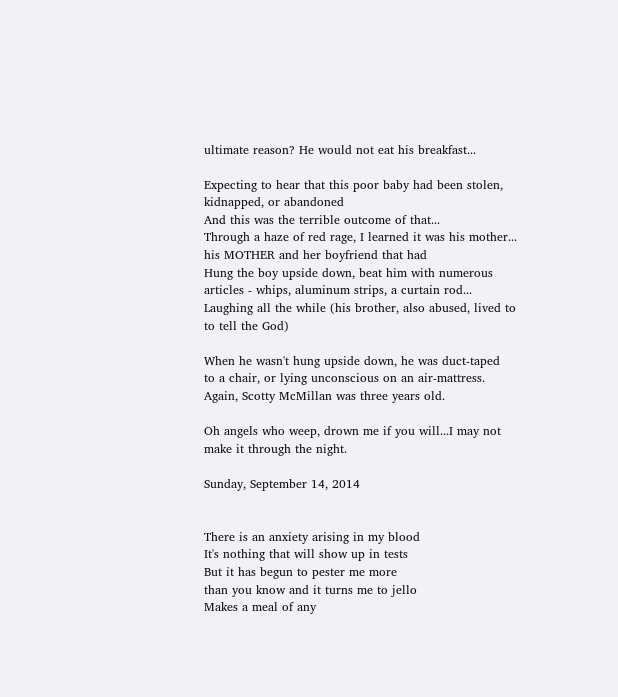ultimate reason? He would not eat his breakfast...

Expecting to hear that this poor baby had been stolen,
kidnapped, or abandoned
And this was the terrible outcome of that...
Through a haze of red rage, I learned it was his mother...
his MOTHER and her boyfriend that had
Hung the boy upside down, beat him with numerous
articles - whips, aluminum strips, a curtain rod...
Laughing all the while (his brother, also abused, lived to
to tell the God)

When he wasn't hung upside down, he was duct-taped
to a chair, or lying unconscious on an air-mattress.
Again, Scotty McMillan was three years old.

Oh angels who weep, drown me if you will...I may not
make it through the night.

Sunday, September 14, 2014


There is an anxiety arising in my blood
It's nothing that will show up in tests
But it has begun to pester me more
than you know and it turns me to jello
Makes a meal of any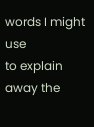words I might use
to explain away the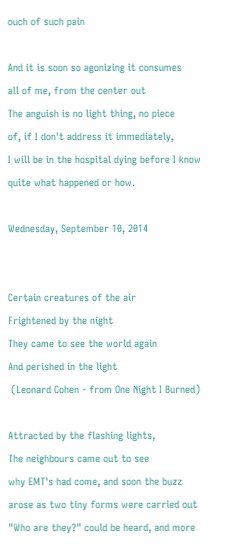ouch of such pain

And it is soon so agonizing it consumes
all of me, from the center out
The anguish is no light thing, no piece
of, if I don't address it immediately,
I will be in the hospital dying before I know
quite what happened or how.

Wednesday, September 10, 2014


Certain creatures of the air
Frightened by the night
They came to see the world again
And perished in the light
 (Leonard Cohen - from One Night I Burned)

Attracted by the flashing lights,
The neighbours came out to see
why EMT's had come, and soon the buzz
arose as two tiny forms were carried out
"Who are they?" could be heard, and more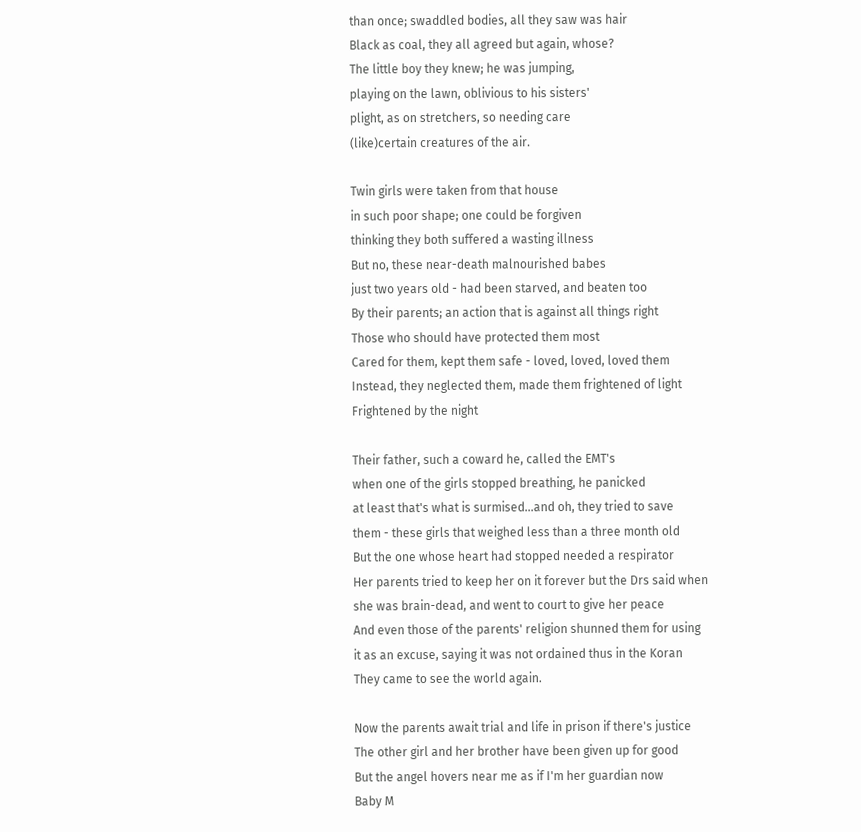than once; swaddled bodies, all they saw was hair
Black as coal, they all agreed but again, whose?
The little boy they knew; he was jumping,
playing on the lawn, oblivious to his sisters'
plight, as on stretchers, so needing care
(like)certain creatures of the air.

Twin girls were taken from that house
in such poor shape; one could be forgiven
thinking they both suffered a wasting illness
But no, these near-death malnourished babes
just two years old - had been starved, and beaten too
By their parents; an action that is against all things right
Those who should have protected them most
Cared for them, kept them safe - loved, loved, loved them
Instead, they neglected them, made them frightened of light
Frightened by the night

Their father, such a coward he, called the EMT's
when one of the girls stopped breathing, he panicked
at least that's what is surmised...and oh, they tried to save
them - these girls that weighed less than a three month old
But the one whose heart had stopped needed a respirator
Her parents tried to keep her on it forever but the Drs said when
she was brain-dead, and went to court to give her peace
And even those of the parents' religion shunned them for using
it as an excuse, saying it was not ordained thus in the Koran
They came to see the world again.

Now the parents await trial and life in prison if there's justice
The other girl and her brother have been given up for good
But the angel hovers near me as if I'm her guardian now
Baby M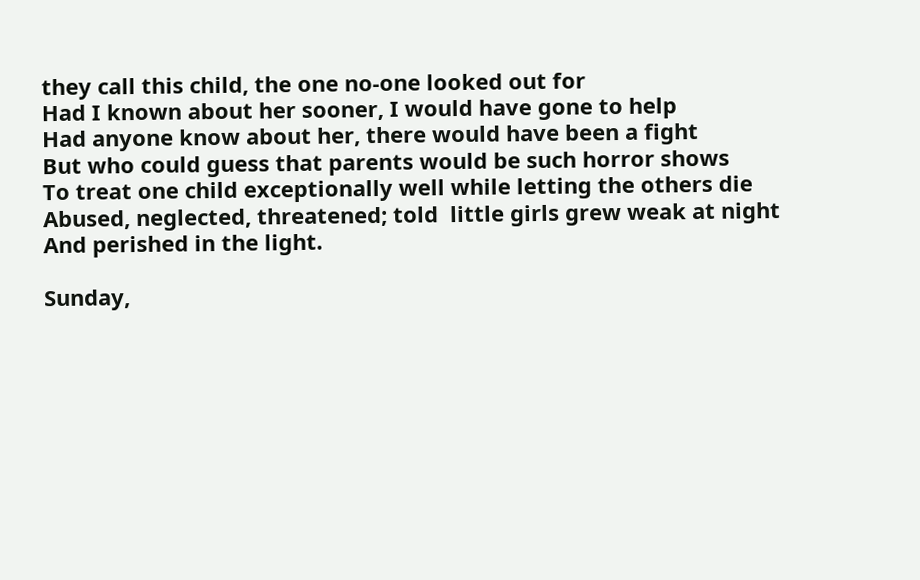they call this child, the one no-one looked out for
Had I known about her sooner, I would have gone to help
Had anyone know about her, there would have been a fight
But who could guess that parents would be such horror shows
To treat one child exceptionally well while letting the others die
Abused, neglected, threatened; told  little girls grew weak at night
And perished in the light.

Sunday,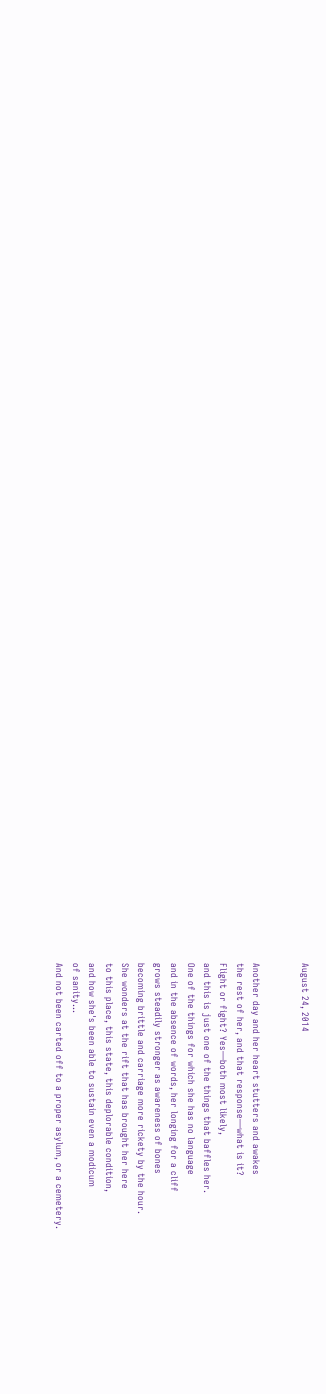August 24, 2014


Another day and her heart stutters and awakes
the rest of her, and that response—what is it?
Flight or fight? Yes—both most likely,
and this is just one of the things that baffles her.
One of the things for which she has no language
and in the absence of words, her longing for a cliff
grows steadily stronger as awareness of bones
becoming brittle and carriage more rickety by the hour.
She wonders at the rift that has brought her here
to this place, this state, this deplorable condition,
and how she's been able to sustain even a modicum
of sanity...
And not been carted off to a proper asylum, or a cemetery.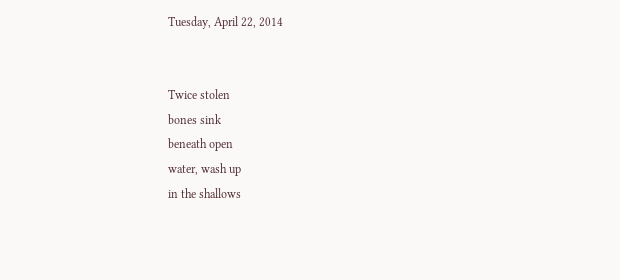Tuesday, April 22, 2014


Twice stolen
bones sink
beneath open
water, wash up
in the shallows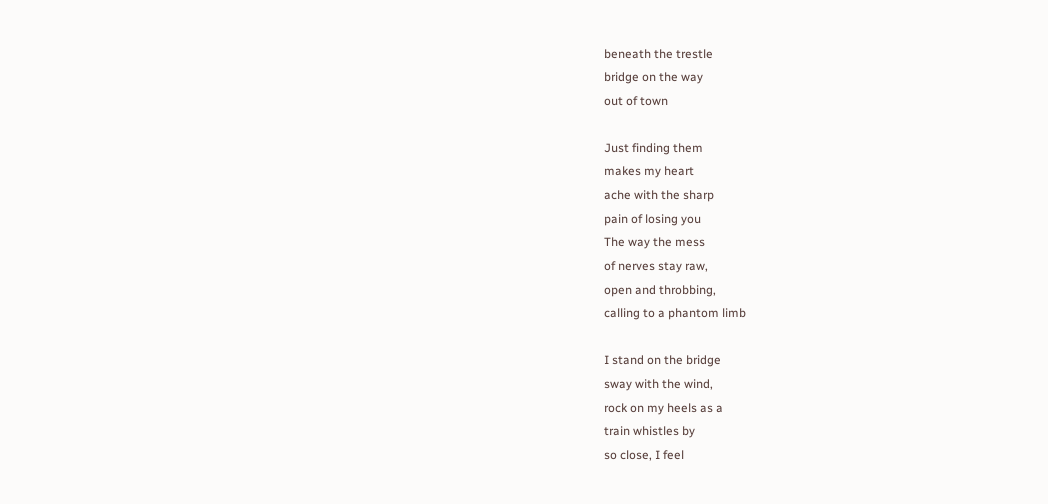beneath the trestle
bridge on the way
out of town

Just finding them
makes my heart
ache with the sharp
pain of losing you
The way the mess
of nerves stay raw,
open and throbbing,
calling to a phantom limb

I stand on the bridge
sway with the wind,
rock on my heels as a
train whistles by
so close, I feel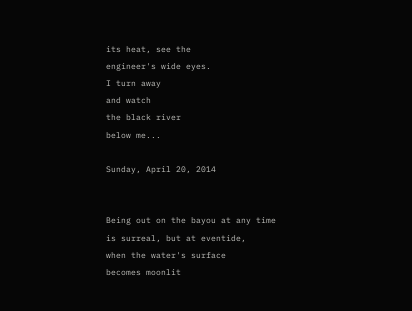its heat, see the
engineer's wide eyes.
I turn away
and watch
the black river
below me...

Sunday, April 20, 2014


Being out on the bayou at any time
is surreal, but at eventide,
when the water's surface
becomes moonlit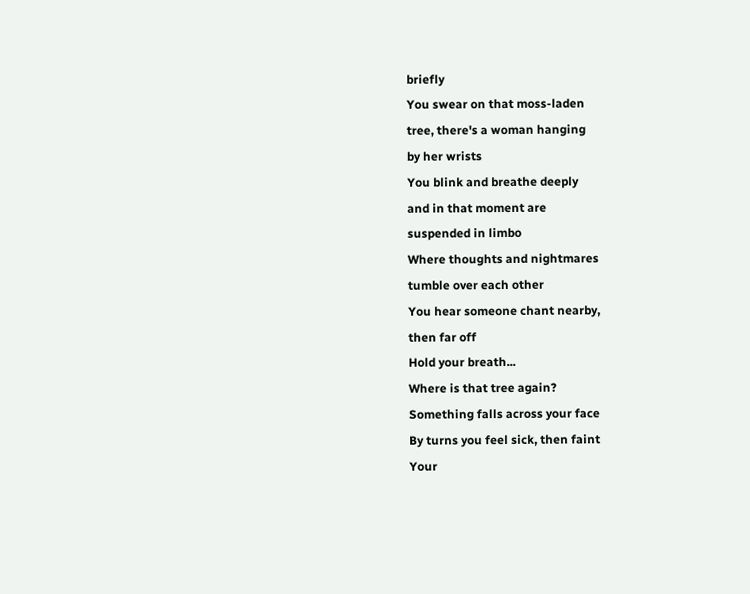briefly
You swear on that moss-laden
tree, there's a woman hanging
by her wrists
You blink and breathe deeply
and in that moment are
suspended in limbo
Where thoughts and nightmares
tumble over each other
You hear someone chant nearby,
then far off
Hold your breath...
Where is that tree again?
Something falls across your face
By turns you feel sick, then faint
Your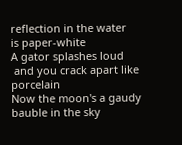reflection in the water
is paper-white
A gator splashes loud
 and you crack apart like porcelain
Now the moon's a gaudy bauble in the sky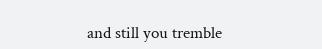and still you tremble